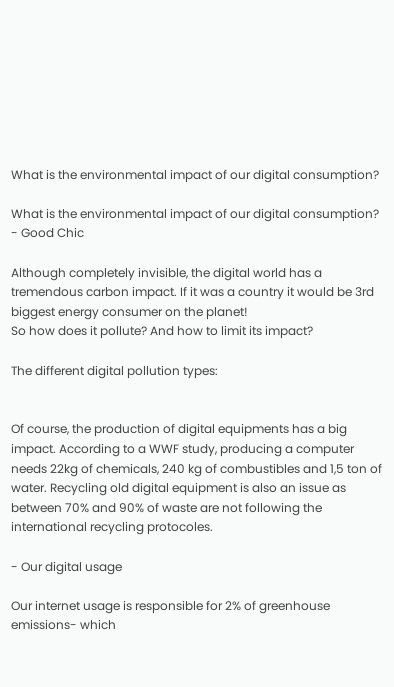What is the environmental impact of our digital consumption?

What is the environmental impact of our digital consumption? - Good Chic

Although completely invisible, the digital world has a tremendous carbon impact. If it was a country it would be 3rd biggest energy consumer on the planet!
So how does it pollute? And how to limit its impact?

The different digital pollution types:


Of course, the production of digital equipments has a big impact. According to a WWF study, producing a computer needs 22kg of chemicals, 240 kg of combustibles and 1,5 ton of water. Recycling old digital equipment is also an issue as between 70% and 90% of waste are not following the international recycling protocoles.

- Our digital usage

Our internet usage is responsible for 2% of greenhouse emissions- which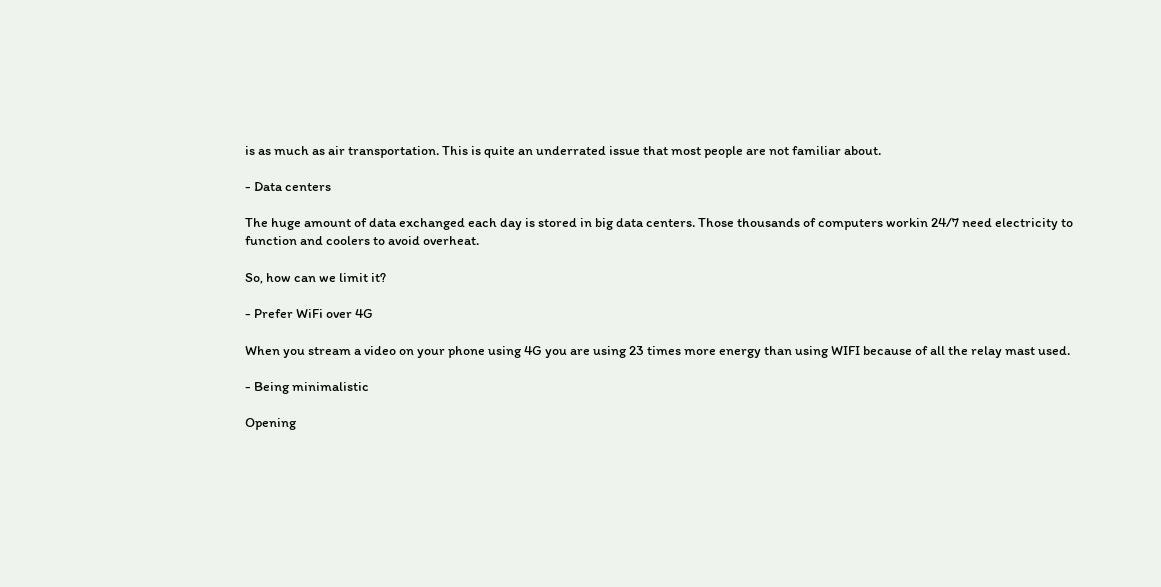is as much as air transportation. This is quite an underrated issue that most people are not familiar about.

- Data centers

The huge amount of data exchanged each day is stored in big data centers. Those thousands of computers workin 24/7 need electricity to function and coolers to avoid overheat.

So, how can we limit it?

- Prefer WiFi over 4G

When you stream a video on your phone using 4G you are using 23 times more energy than using WIFI because of all the relay mast used.

- Being minimalistic

Opening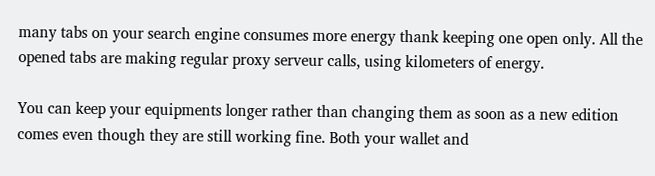many tabs on your search engine consumes more energy thank keeping one open only. All the opened tabs are making regular proxy serveur calls, using kilometers of energy.

You can keep your equipments longer rather than changing them as soon as a new edition comes even though they are still working fine. Both your wallet and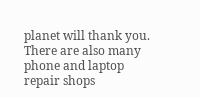planet will thank you. There are also many phone and laptop repair shops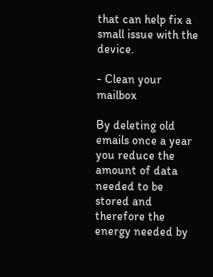that can help fix a small issue with the device.

- Clean your mailbox

By deleting old emails once a year you reduce the amount of data needed to be stored and therefore the energy needed by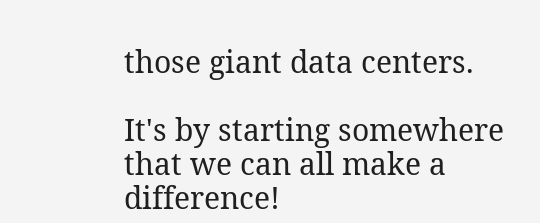those giant data centers.

It's by starting somewhere that we can all make a difference!